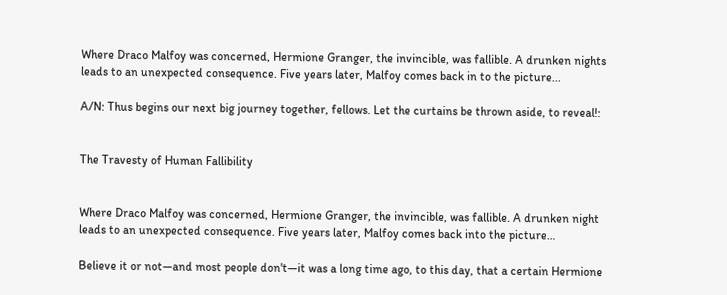Where Draco Malfoy was concerned, Hermione Granger, the invincible, was fallible. A drunken nights leads to an unexpected consequence. Five years later, Malfoy comes back in to the picture...

A/N: Thus begins our next big journey together, fellows. Let the curtains be thrown aside, to reveal!:


The Travesty of Human Fallibility


Where Draco Malfoy was concerned, Hermione Granger, the invincible, was fallible. A drunken night leads to an unexpected consequence. Five years later, Malfoy comes back into the picture…

Believe it or not—and most people don't—it was a long time ago, to this day, that a certain Hermione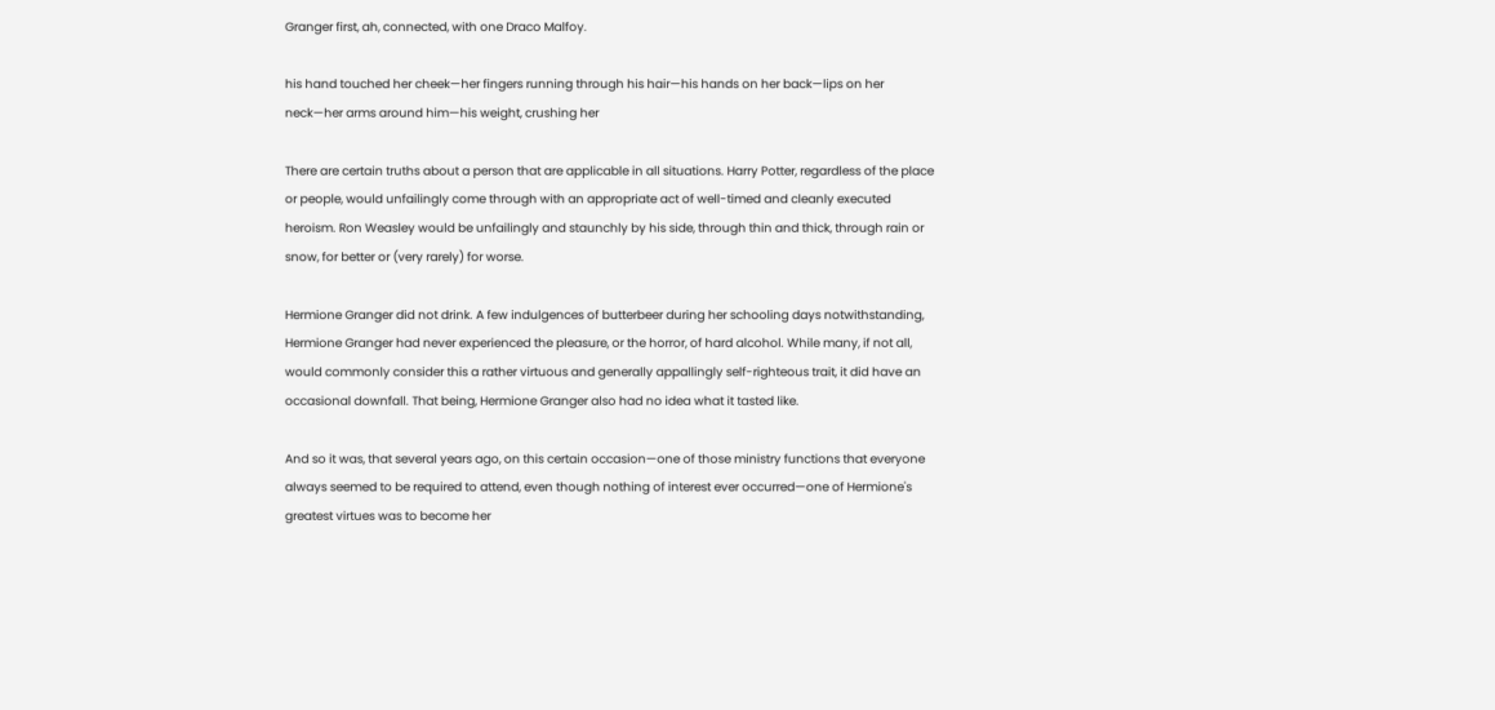Granger first, ah, connected, with one Draco Malfoy.

his hand touched her cheek—her fingers running through his hair—his hands on her back—lips on her neck—her arms around him—his weight, crushing her

There are certain truths about a person that are applicable in all situations. Harry Potter, regardless of the place or people, would unfailingly come through with an appropriate act of well-timed and cleanly executed heroism. Ron Weasley would be unfailingly and staunchly by his side, through thin and thick, through rain or snow, for better or (very rarely) for worse.

Hermione Granger did not drink. A few indulgences of butterbeer during her schooling days notwithstanding, Hermione Granger had never experienced the pleasure, or the horror, of hard alcohol. While many, if not all, would commonly consider this a rather virtuous and generally appallingly self-righteous trait, it did have an occasional downfall. That being, Hermione Granger also had no idea what it tasted like.

And so it was, that several years ago, on this certain occasion—one of those ministry functions that everyone always seemed to be required to attend, even though nothing of interest ever occurred—one of Hermione's greatest virtues was to become her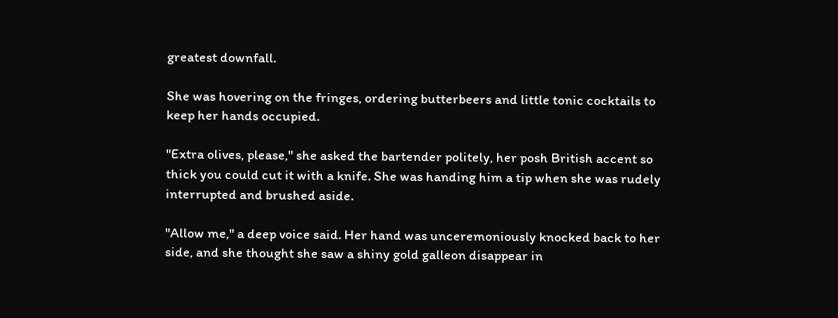greatest downfall.

She was hovering on the fringes, ordering butterbeers and little tonic cocktails to keep her hands occupied.

"Extra olives, please," she asked the bartender politely, her posh British accent so thick you could cut it with a knife. She was handing him a tip when she was rudely interrupted and brushed aside.

"Allow me," a deep voice said. Her hand was unceremoniously knocked back to her side, and she thought she saw a shiny gold galleon disappear in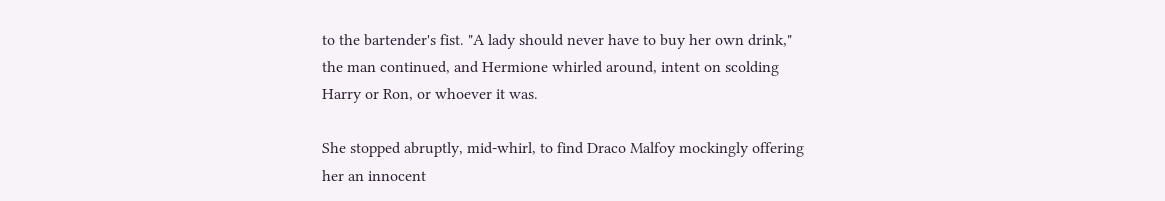to the bartender's fist. "A lady should never have to buy her own drink," the man continued, and Hermione whirled around, intent on scolding Harry or Ron, or whoever it was.

She stopped abruptly, mid-whirl, to find Draco Malfoy mockingly offering her an innocent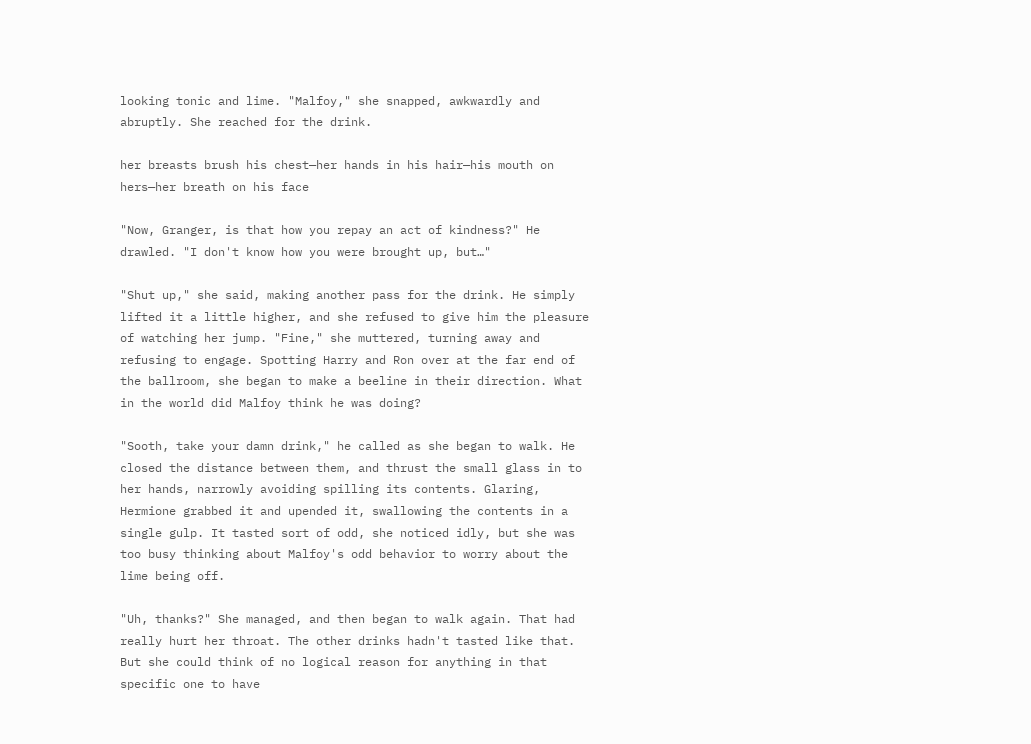looking tonic and lime. "Malfoy," she snapped, awkwardly and abruptly. She reached for the drink.

her breasts brush his chest—her hands in his hair—his mouth on hers—her breath on his face

"Now, Granger, is that how you repay an act of kindness?" He drawled. "I don't know how you were brought up, but…"

"Shut up," she said, making another pass for the drink. He simply lifted it a little higher, and she refused to give him the pleasure of watching her jump. "Fine," she muttered, turning away and refusing to engage. Spotting Harry and Ron over at the far end of the ballroom, she began to make a beeline in their direction. What in the world did Malfoy think he was doing?

"Sooth, take your damn drink," he called as she began to walk. He closed the distance between them, and thrust the small glass in to her hands, narrowly avoiding spilling its contents. Glaring, Hermione grabbed it and upended it, swallowing the contents in a single gulp. It tasted sort of odd, she noticed idly, but she was too busy thinking about Malfoy's odd behavior to worry about the lime being off.

"Uh, thanks?" She managed, and then began to walk again. That had really hurt her throat. The other drinks hadn't tasted like that. But she could think of no logical reason for anything in that specific one to have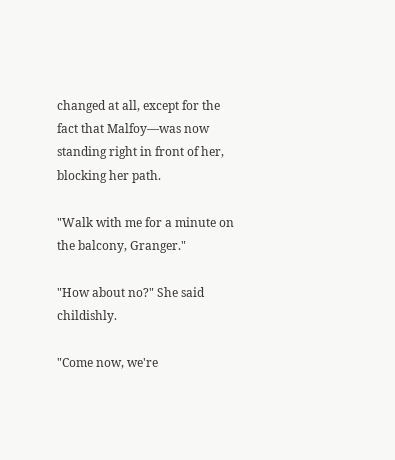changed at all, except for the fact that Malfoy—was now standing right in front of her, blocking her path.

"Walk with me for a minute on the balcony, Granger."

"How about no?" She said childishly.

"Come now, we're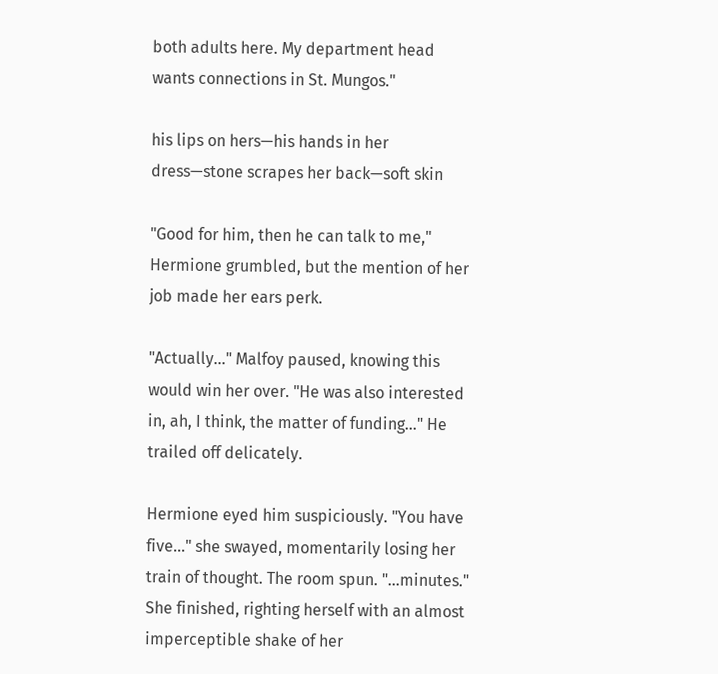both adults here. My department head wants connections in St. Mungos."

his lips on hers—his hands in her dress—stone scrapes her back—soft skin

"Good for him, then he can talk to me," Hermione grumbled, but the mention of her job made her ears perk.

"Actually…" Malfoy paused, knowing this would win her over. "He was also interested in, ah, I think, the matter of funding…" He trailed off delicately.

Hermione eyed him suspiciously. "You have five…" she swayed, momentarily losing her train of thought. The room spun. "…minutes." She finished, righting herself with an almost imperceptible shake of her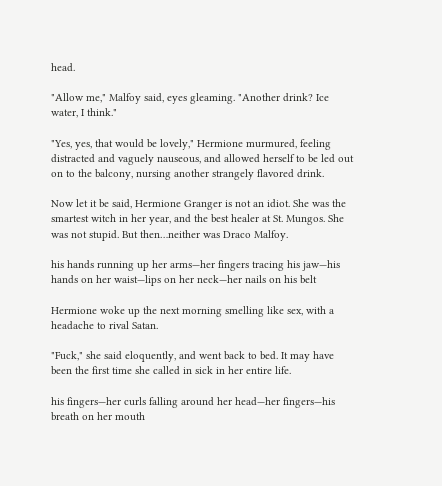head.

"Allow me," Malfoy said, eyes gleaming. "Another drink? Ice water, I think."

"Yes, yes, that would be lovely," Hermione murmured, feeling distracted and vaguely nauseous, and allowed herself to be led out on to the balcony, nursing another strangely flavored drink.

Now let it be said, Hermione Granger is not an idiot. She was the smartest witch in her year, and the best healer at St. Mungos. She was not stupid. But then…neither was Draco Malfoy.

his hands running up her arms—her fingers tracing his jaw—his hands on her waist—lips on her neck—her nails on his belt

Hermione woke up the next morning smelling like sex, with a headache to rival Satan.

"Fuck," she said eloquently, and went back to bed. It may have been the first time she called in sick in her entire life.

his fingers—her curls falling around her head—her fingers—his breath on her mouth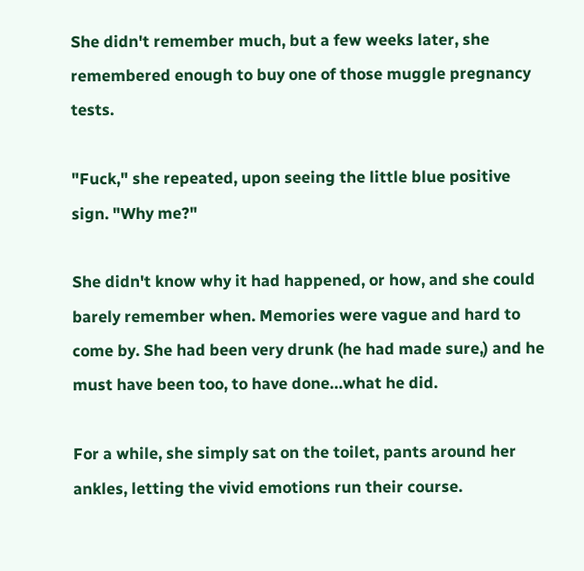She didn't remember much, but a few weeks later, she remembered enough to buy one of those muggle pregnancy tests.

"Fuck," she repeated, upon seeing the little blue positive sign. "Why me?"

She didn't know why it had happened, or how, and she could barely remember when. Memories were vague and hard to come by. She had been very drunk (he had made sure,) and he must have been too, to have done…what he did.

For a while, she simply sat on the toilet, pants around her ankles, letting the vivid emotions run their course.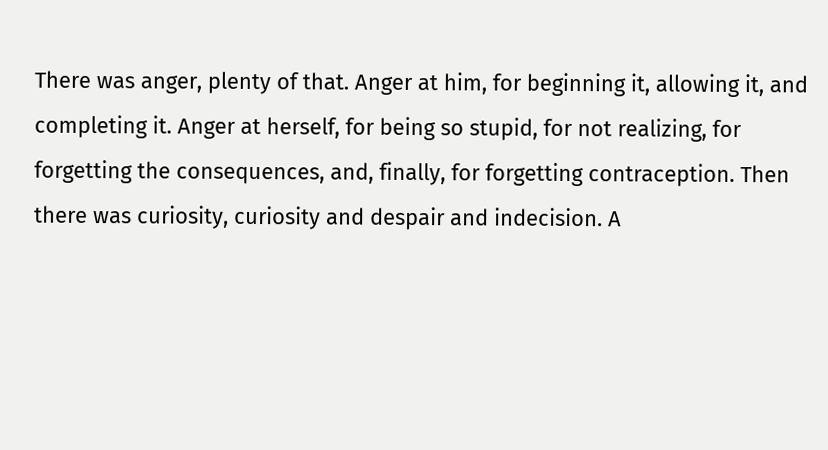There was anger, plenty of that. Anger at him, for beginning it, allowing it, and completing it. Anger at herself, for being so stupid, for not realizing, for forgetting the consequences, and, finally, for forgetting contraception. Then there was curiosity, curiosity and despair and indecision. A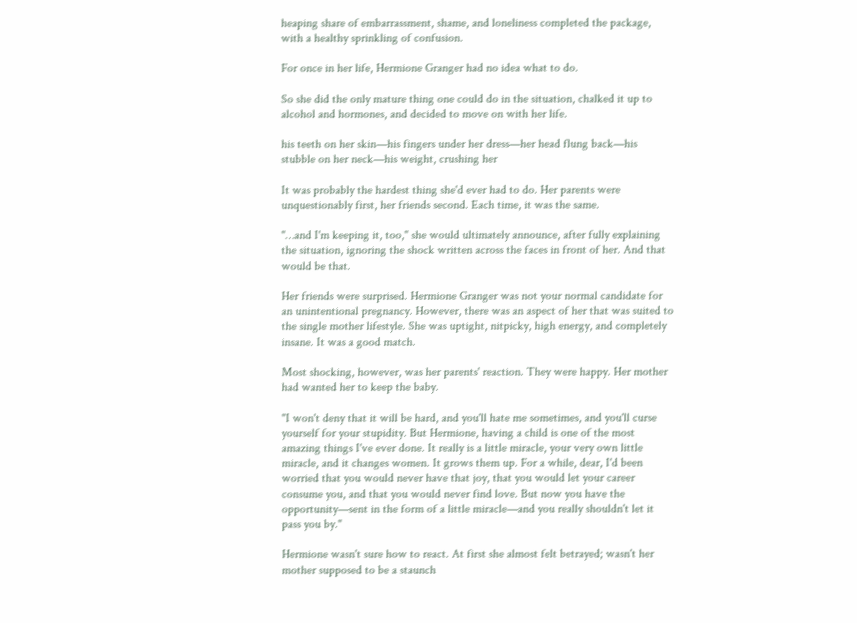heaping share of embarrassment, shame, and loneliness completed the package, with a healthy sprinkling of confusion.

For once in her life, Hermione Granger had no idea what to do.

So she did the only mature thing one could do in the situation, chalked it up to alcohol and hormones, and decided to move on with her life.

his teeth on her skin—his fingers under her dress—her head flung back—his stubble on her neck—his weight, crushing her

It was probably the hardest thing she'd ever had to do. Her parents were unquestionably first, her friends second. Each time, it was the same.

"…and I'm keeping it, too," she would ultimately announce, after fully explaining the situation, ignoring the shock written across the faces in front of her. And that would be that.

Her friends were surprised. Hermione Granger was not your normal candidate for an unintentional pregnancy. However, there was an aspect of her that was suited to the single mother lifestyle. She was uptight, nitpicky, high energy, and completely insane. It was a good match.

Most shocking, however, was her parents' reaction. They were happy. Her mother had wanted her to keep the baby.

"I won't deny that it will be hard, and you'll hate me sometimes, and you'll curse yourself for your stupidity. But Hermione, having a child is one of the most amazing things I've ever done. It really is a little miracle, your very own little miracle, and it changes women. It grows them up. For a while, dear, I'd been worried that you would never have that joy, that you would let your career consume you, and that you would never find love. But now you have the opportunity—sent in the form of a little miracle—and you really shouldn't let it pass you by."

Hermione wasn't sure how to react. At first she almost felt betrayed; wasn't her mother supposed to be a staunch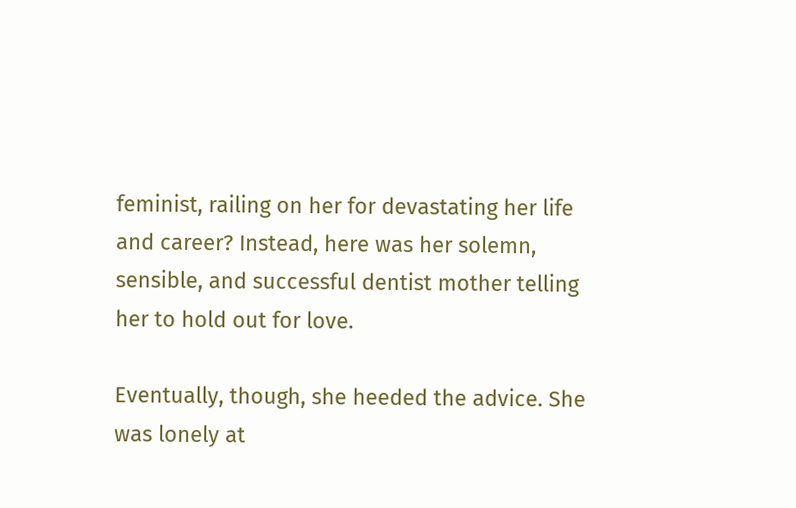feminist, railing on her for devastating her life and career? Instead, here was her solemn, sensible, and successful dentist mother telling her to hold out for love.

Eventually, though, she heeded the advice. She was lonely at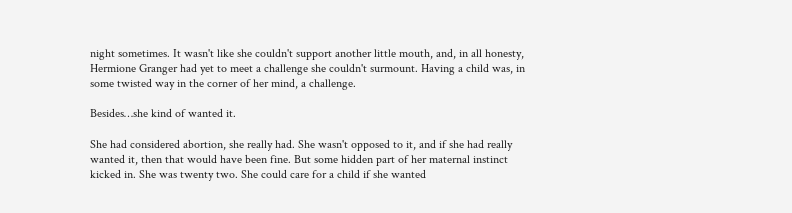night sometimes. It wasn't like she couldn't support another little mouth, and, in all honesty, Hermione Granger had yet to meet a challenge she couldn't surmount. Having a child was, in some twisted way in the corner of her mind, a challenge.

Besides…she kind of wanted it.

She had considered abortion, she really had. She wasn't opposed to it, and if she had really wanted it, then that would have been fine. But some hidden part of her maternal instinct kicked in. She was twenty two. She could care for a child if she wanted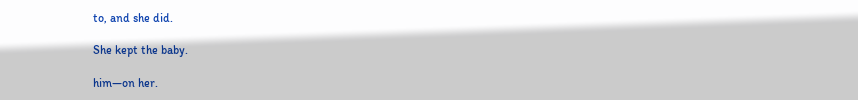to, and she did.

She kept the baby.

him—on her.